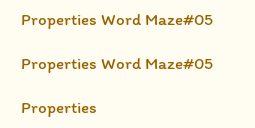Properties Word Maze#05

Properties Word Maze#05

Properties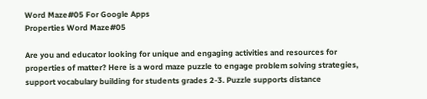Word Maze#05 For Google Apps
Properties Word Maze#05

Are you and educator looking for unique and engaging activities and resources for properties of matter? Here is a word maze puzzle to engage problem solving strategies, support vocabulary building for students grades 2-3. Puzzle supports distance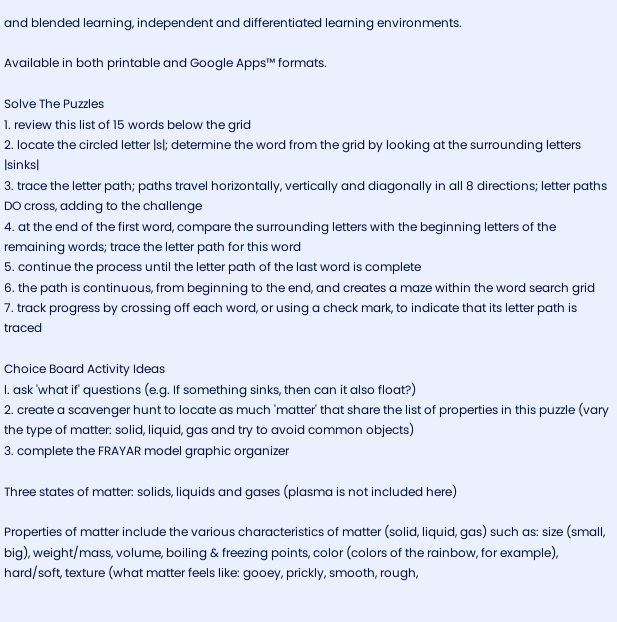and blended learning, independent and differentiated learning environments.

Available in both printable and Google Apps™ formats.

Solve The Puzzles
1. review this list of 15 words below the grid
2. locate the circled letter |s|; determine the word from the grid by looking at the surrounding letters |sinks|
3. trace the letter path; paths travel horizontally, vertically and diagonally in all 8 directions; letter paths DO cross, adding to the challenge
4. at the end of the first word, compare the surrounding letters with the beginning letters of the remaining words; trace the letter path for this word
5. continue the process until the letter path of the last word is complete
6. the path is continuous, from beginning to the end, and creates a maze within the word search grid
7. track progress by crossing off each word, or using a check mark, to indicate that its letter path is traced

Choice Board Activity Ideas
l. ask 'what if' questions (e.g. If something sinks, then can it also float?)
2. create a scavenger hunt to locate as much 'matter' that share the list of properties in this puzzle (vary the type of matter: solid, liquid, gas and try to avoid common objects)
3. complete the FRAYAR model graphic organizer

Three states of matter: solids, liquids and gases (plasma is not included here)

Properties of matter include the various characteristics of matter (solid, liquid, gas) such as: size (small, big), weight/mass, volume, boiling & freezing points, color (colors of the rainbow, for example), hard/soft, texture (what matter feels like: gooey, prickly, smooth, rough,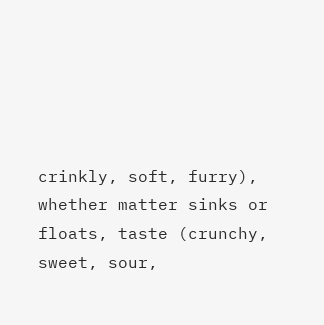crinkly, soft, furry), whether matter sinks or floats, taste (crunchy, sweet, sour,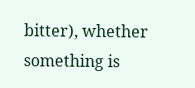bitter), whether something is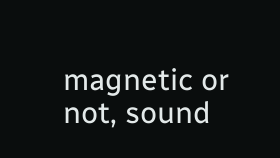magnetic or not, sound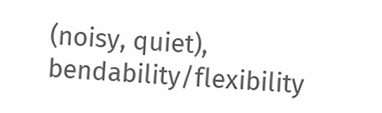(noisy, quiet), bendability/flexibility